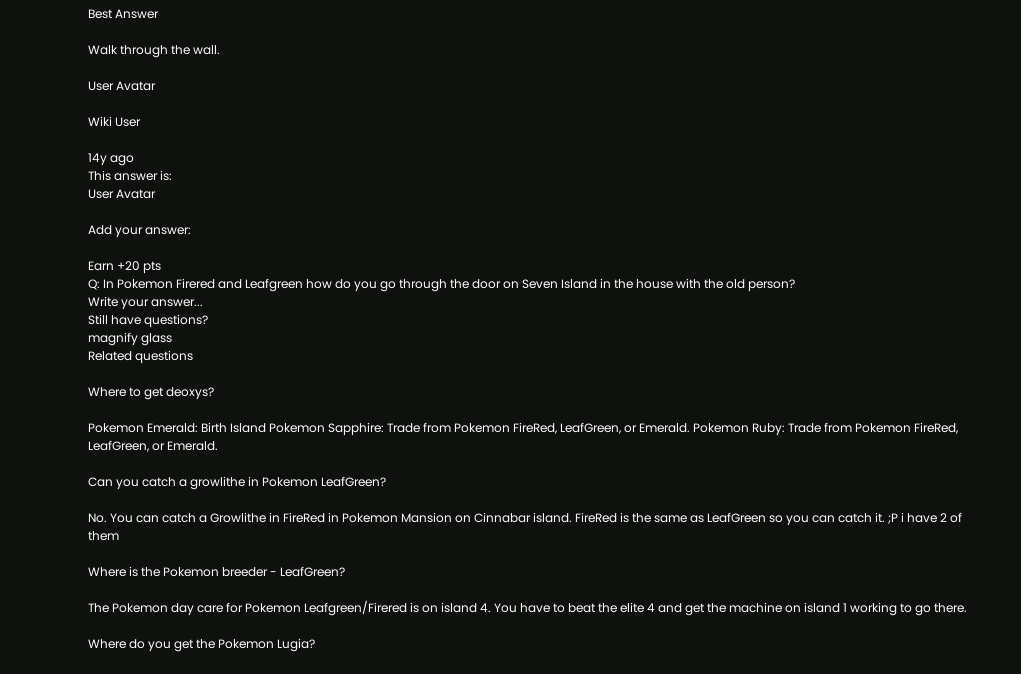Best Answer

Walk through the wall.

User Avatar

Wiki User

14y ago
This answer is:
User Avatar

Add your answer:

Earn +20 pts
Q: In Pokemon Firered and Leafgreen how do you go through the door on Seven Island in the house with the old person?
Write your answer...
Still have questions?
magnify glass
Related questions

Where to get deoxys?

Pokemon Emerald: Birth Island Pokemon Sapphire: Trade from Pokemon FireRed, LeafGreen, or Emerald. Pokemon Ruby: Trade from Pokemon FireRed, LeafGreen, or Emerald.

Can you catch a growlithe in Pokemon LeafGreen?

No. You can catch a Growlithe in FireRed in Pokemon Mansion on Cinnabar island. FireRed is the same as LeafGreen so you can catch it. ;P i have 2 of them

Where is the Pokemon breeder - LeafGreen?

The Pokemon day care for Pokemon Leafgreen/Firered is on island 4. You have to beat the elite 4 and get the machine on island 1 working to go there.

Where do you get the Pokemon Lugia?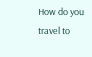How do you travel to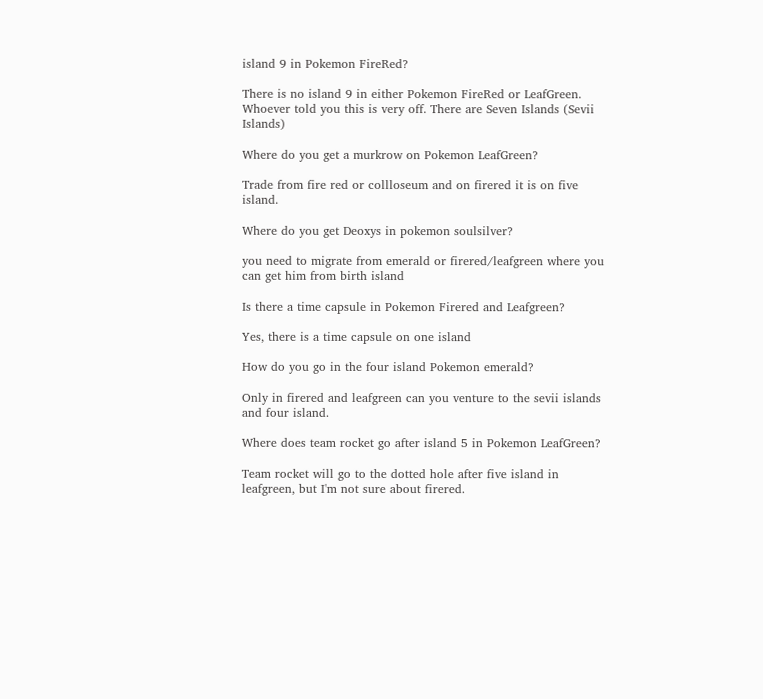island 9 in Pokemon FireRed?

There is no island 9 in either Pokemon FireRed or LeafGreen. Whoever told you this is very off. There are Seven Islands (Sevii Islands)

Where do you get a murkrow on Pokemon LeafGreen?

Trade from fire red or collloseum and on firered it is on five island.

Where do you get Deoxys in pokemon soulsilver?

you need to migrate from emerald or firered/leafgreen where you can get him from birth island

Is there a time capsule in Pokemon Firered and Leafgreen?

Yes, there is a time capsule on one island

How do you go in the four island Pokemon emerald?

Only in firered and leafgreen can you venture to the sevii islands and four island.

Where does team rocket go after island 5 in Pokemon LeafGreen?

Team rocket will go to the dotted hole after five island in leafgreen, but I'm not sure about firered.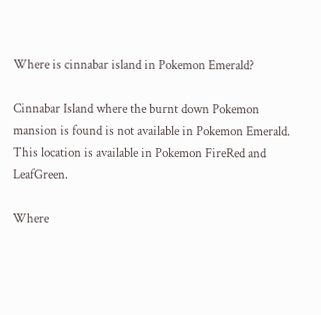Where is cinnabar island in Pokemon Emerald?

Cinnabar Island where the burnt down Pokemon mansion is found is not available in Pokemon Emerald. This location is available in Pokemon FireRed and LeafGreen.

Where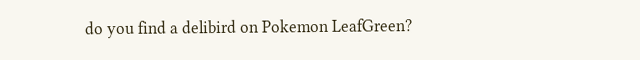do you find a delibird on Pokemon LeafGreen?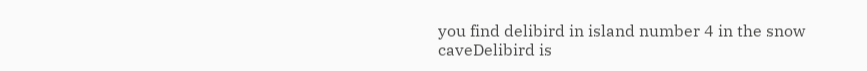you find delibird in island number 4 in the snow caveDelibird is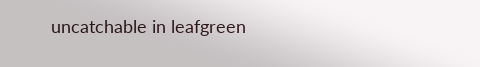uncatchable in leafgreen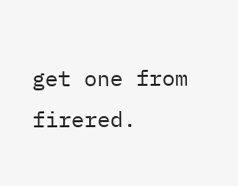get one from firered.